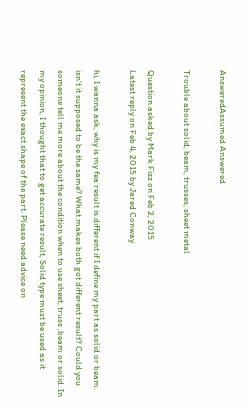AnsweredAssumed Answered

Trouble about solid, beam, trusses, sheet metal

Question asked by Mark Fizz on Feb 2, 2015
Latest reply on Feb 4, 2015 by Jared Conway

hi, I wanna ask, why is my fea result is different if I define my part as solid or beam. isn't it supposed to be the same? What makes both got different result? Could you someone tell me more about the condition when to use sheet, truss ,beam or solid. In my opinion, I thought that to get accurate result, Solid type must be used as it represent the exact shape of the part. Please need advice on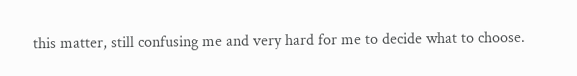this matter, still confusing me and very hard for me to decide what to choose.